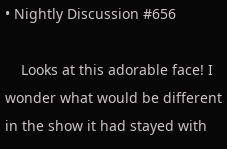• Nightly Discussion #656

    Looks at this adorable face! I wonder what would be different in the show it had stayed with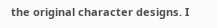the original character designs. I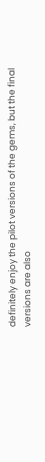definitely enjoy the pilot versions of the gems, but the final versions are also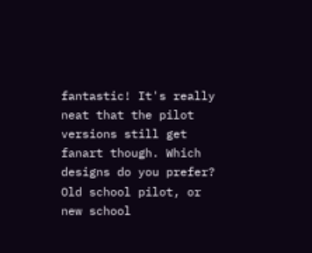fantastic! It's really neat that the pilot versions still get fanart though. Which designs do you prefer? Old school pilot, or new school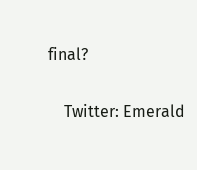final?

    Twitter: Emerald